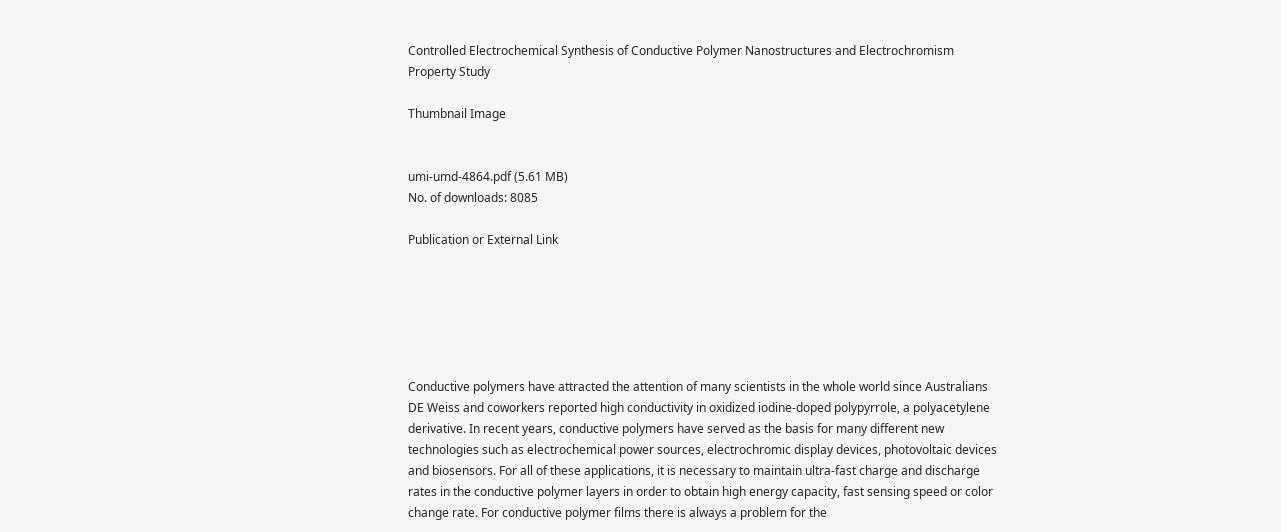Controlled Electrochemical Synthesis of Conductive Polymer Nanostructures and Electrochromism Property Study

Thumbnail Image


umi-umd-4864.pdf (5.61 MB)
No. of downloads: 8085

Publication or External Link






Conductive polymers have attracted the attention of many scientists in the whole world since Australians DE Weiss and coworkers reported high conductivity in oxidized iodine-doped polypyrrole, a polyacetylene derivative. In recent years, conductive polymers have served as the basis for many different new technologies such as electrochemical power sources, electrochromic display devices, photovoltaic devices and biosensors. For all of these applications, it is necessary to maintain ultra-fast charge and discharge rates in the conductive polymer layers in order to obtain high energy capacity, fast sensing speed or color change rate. For conductive polymer films there is always a problem for the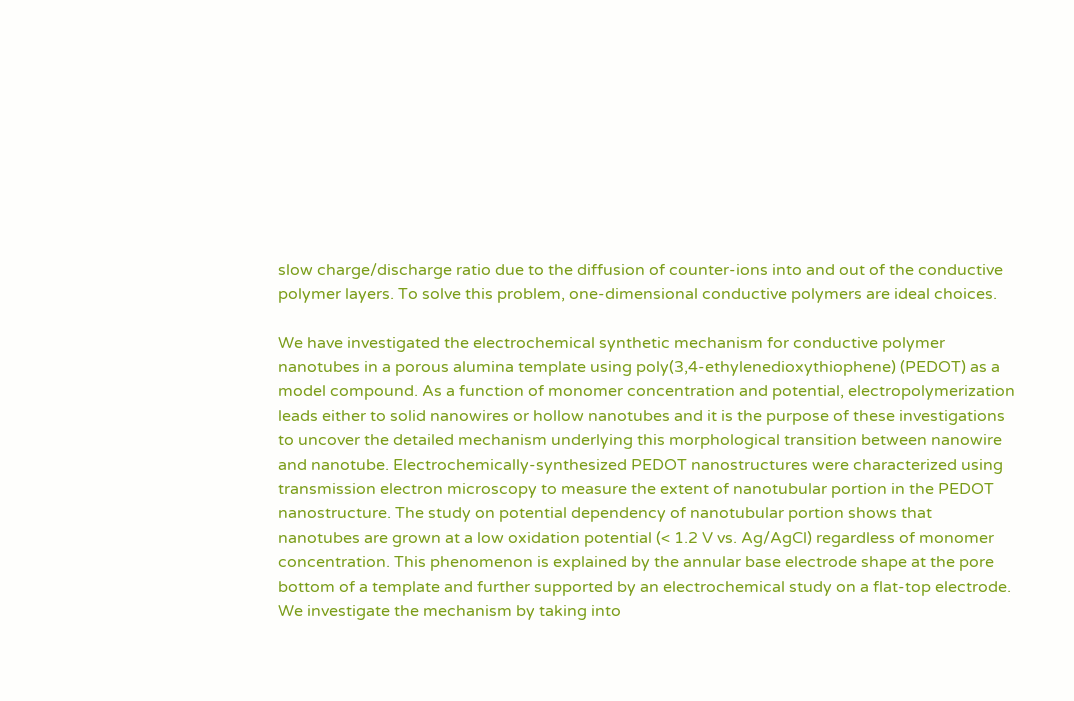slow charge/discharge ratio due to the diffusion of counter-ions into and out of the conductive polymer layers. To solve this problem, one-dimensional conductive polymers are ideal choices.

We have investigated the electrochemical synthetic mechanism for conductive polymer nanotubes in a porous alumina template using poly(3,4-ethylenedioxythiophene) (PEDOT) as a model compound. As a function of monomer concentration and potential, electropolymerization leads either to solid nanowires or hollow nanotubes and it is the purpose of these investigations to uncover the detailed mechanism underlying this morphological transition between nanowire and nanotube. Electrochemically-synthesized PEDOT nanostructures were characterized using transmission electron microscopy to measure the extent of nanotubular portion in the PEDOT nanostructure. The study on potential dependency of nanotubular portion shows that nanotubes are grown at a low oxidation potential (< 1.2 V vs. Ag/AgCl) regardless of monomer concentration. This phenomenon is explained by the annular base electrode shape at the pore bottom of a template and further supported by an electrochemical study on a flat-top electrode. We investigate the mechanism by taking into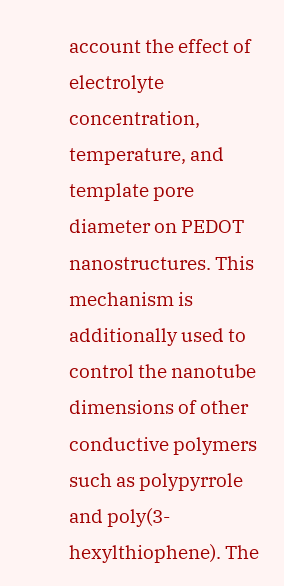account the effect of electrolyte concentration, temperature, and template pore diameter on PEDOT nanostructures. This mechanism is additionally used to control the nanotube dimensions of other conductive polymers such as polypyrrole and poly(3-hexylthiophene). The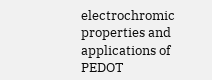electrochromic properties and applications of PEDOT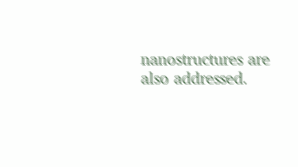nanostructures are also addressed.